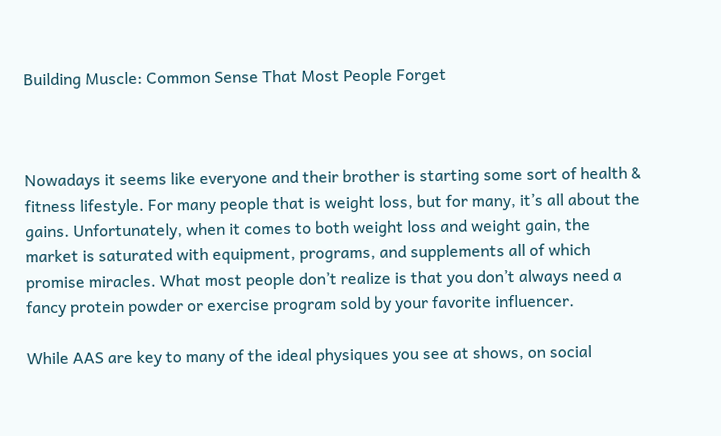Building Muscle: Common Sense That Most People Forget



Nowadays it seems like everyone and their brother is starting some sort of health & fitness lifestyle. For many people that is weight loss, but for many, it’s all about the gains. Unfortunately, when it comes to both weight loss and weight gain, the market is saturated with equipment, programs, and supplements all of which promise miracles. What most people don’t realize is that you don’t always need a fancy protein powder or exercise program sold by your favorite influencer.

While AAS are key to many of the ideal physiques you see at shows, on social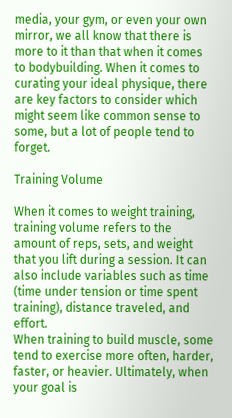media, your gym, or even your own mirror, we all know that there is more to it than that when it comes to bodybuilding. When it comes to curating your ideal physique, there are key factors to consider which might seem like common sense to some, but a lot of people tend to forget.

Training Volume

When it comes to weight training, training volume refers to the amount of reps, sets, and weight that you lift during a session. It can also include variables such as time (time under tension or time spent training), distance traveled, and effort.
When training to build muscle, some tend to exercise more often, harder, faster, or heavier. Ultimately, when your goal is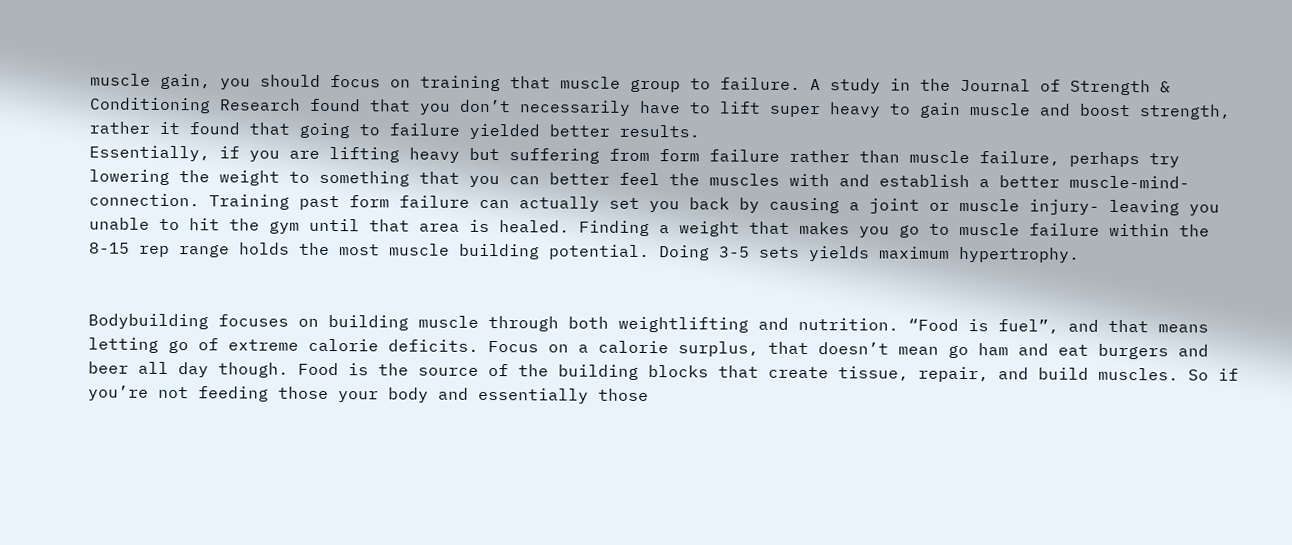muscle gain, you should focus on training that muscle group to failure. A study in the Journal of Strength & Conditioning Research found that you don’t necessarily have to lift super heavy to gain muscle and boost strength, rather it found that going to failure yielded better results.
Essentially, if you are lifting heavy but suffering from form failure rather than muscle failure, perhaps try lowering the weight to something that you can better feel the muscles with and establish a better muscle-mind-connection. Training past form failure can actually set you back by causing a joint or muscle injury- leaving you unable to hit the gym until that area is healed. Finding a weight that makes you go to muscle failure within the 8-15 rep range holds the most muscle building potential. Doing 3-5 sets yields maximum hypertrophy.


Bodybuilding focuses on building muscle through both weightlifting and nutrition. “Food is fuel”, and that means letting go of extreme calorie deficits. Focus on a calorie surplus, that doesn’t mean go ham and eat burgers and beer all day though. Food is the source of the building blocks that create tissue, repair, and build muscles. So if you’re not feeding those your body and essentially those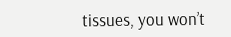tissues, you won’t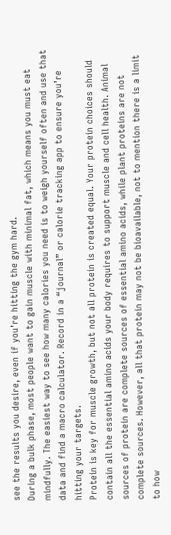see the results you desire, even if you’re hitting the gym hard.
During a bulk phase, most people want to gain muscle with minimal fat, which means you must eat mindfully. The easiest way to see how many calories you need is to weigh yourself often and use that data and find a macro calculator. Record in a “journal” or calorie tracking app to ensure you’re hitting your targets.
Protein is key for muscle growth, but not all protein is created equal. Your protein choices should contain all the essential amino acids your body requires to support muscle and cell health. Animal sources of protein are complete sources of essential amino acids, while plant proteins are not complete sources. However, all that protein may not be bioavailable, not to mention there is a limit to how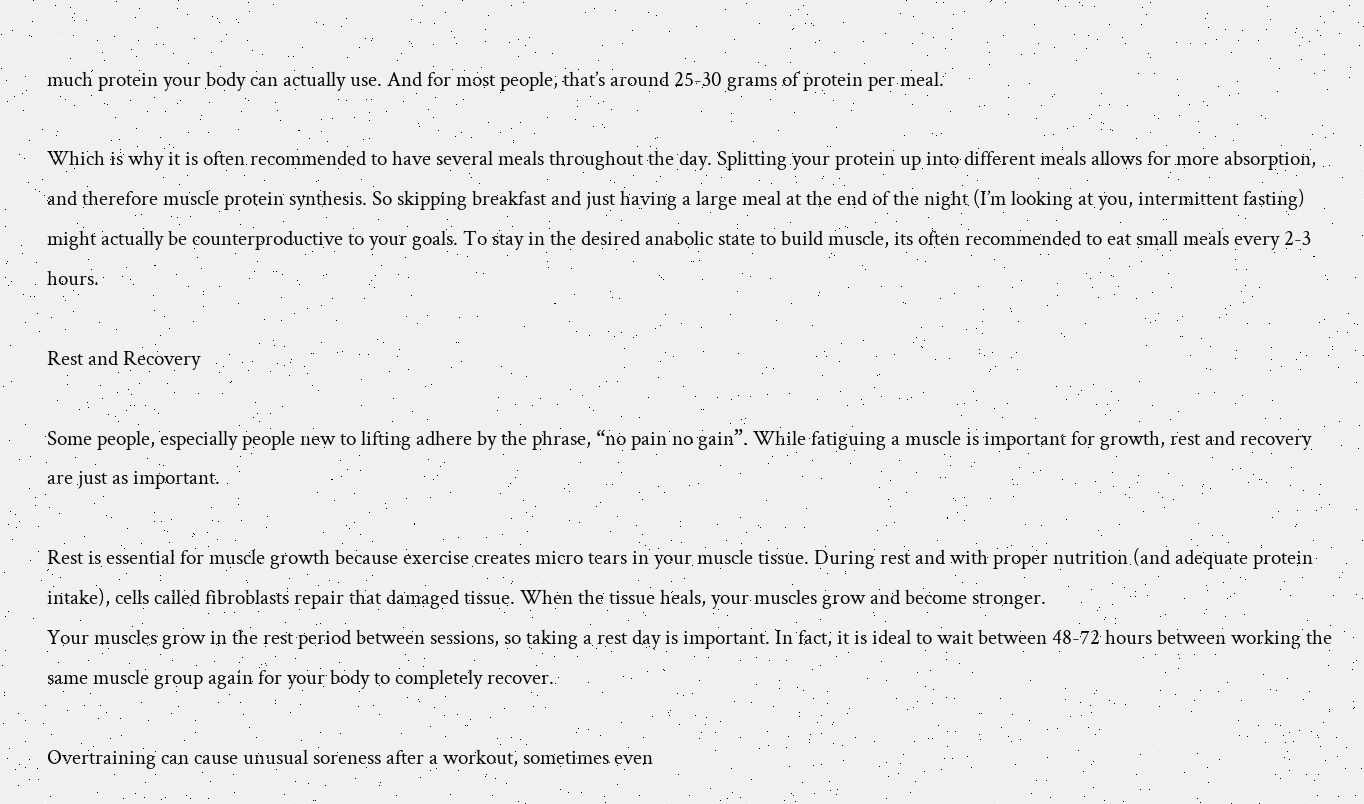much protein your body can actually use. And for most people, that’s around 25-30 grams of protein per meal.

Which is why it is often recommended to have several meals throughout the day. Splitting your protein up into different meals allows for more absorption, and therefore muscle protein synthesis. So skipping breakfast and just having a large meal at the end of the night (I’m looking at you, intermittent fasting) might actually be counterproductive to your goals. To stay in the desired anabolic state to build muscle, its often recommended to eat small meals every 2-3 hours.

Rest and Recovery

Some people, especially people new to lifting adhere by the phrase, “no pain no gain”. While fatiguing a muscle is important for growth, rest and recovery are just as important.

Rest is essential for muscle growth because exercise creates micro tears in your muscle tissue. During rest and with proper nutrition (and adequate protein intake), cells called fibroblasts repair that damaged tissue. When the tissue heals, your muscles grow and become stronger.
Your muscles grow in the rest period between sessions, so taking a rest day is important. In fact, it is ideal to wait between 48-72 hours between working the same muscle group again for your body to completely recover.

Overtraining can cause unusual soreness after a workout, sometimes even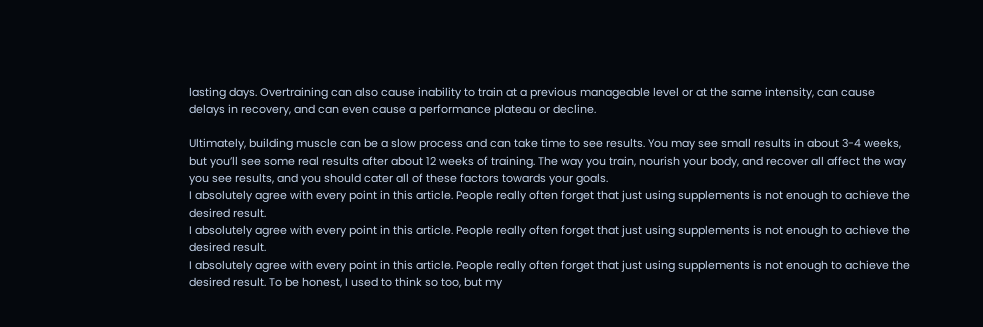lasting days. Overtraining can also cause inability to train at a previous manageable level or at the same intensity, can cause delays in recovery, and can even cause a performance plateau or decline.

Ultimately, building muscle can be a slow process and can take time to see results. You may see small results in about 3-4 weeks, but you’ll see some real results after about 12 weeks of training. The way you train, nourish your body, and recover all affect the way you see results, and you should cater all of these factors towards your goals.
I absolutely agree with every point in this article. People really often forget that just using supplements is not enough to achieve the desired result.
I absolutely agree with every point in this article. People really often forget that just using supplements is not enough to achieve the desired result.
I absolutely agree with every point in this article. People really often forget that just using supplements is not enough to achieve the desired result. To be honest, I used to think so too, but my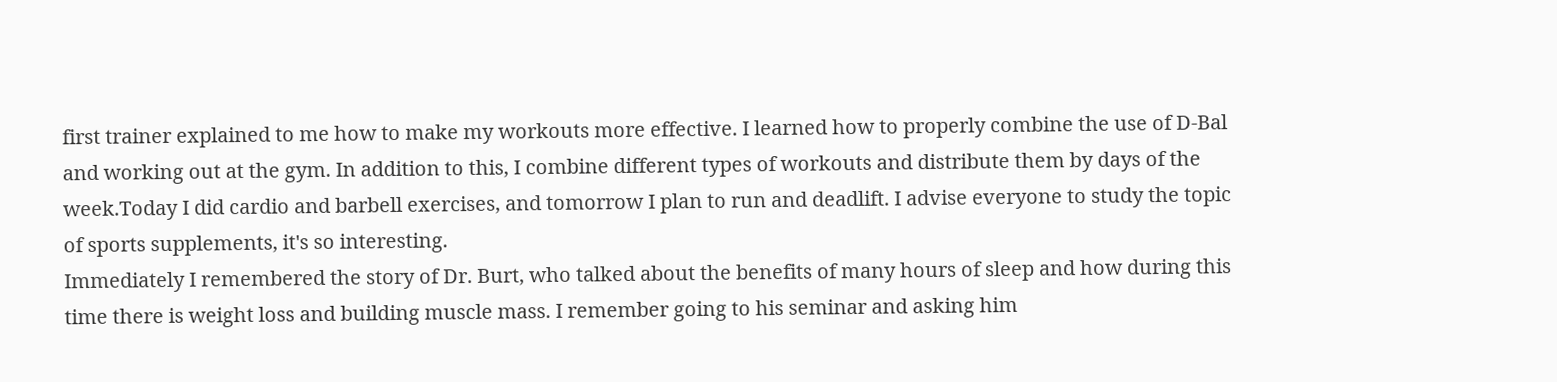first trainer explained to me how to make my workouts more effective. I learned how to properly combine the use of D-Bal and working out at the gym. In addition to this, I combine different types of workouts and distribute them by days of the week.Today I did cardio and barbell exercises, and tomorrow I plan to run and deadlift. I advise everyone to study the topic of sports supplements, it's so interesting.
Immediately I remembered the story of Dr. Burt, who talked about the benefits of many hours of sleep and how during this time there is weight loss and building muscle mass. I remember going to his seminar and asking him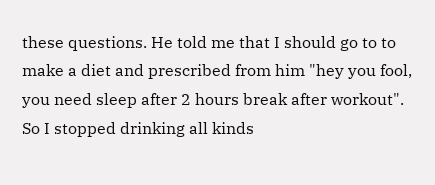these questions. He told me that I should go to to make a diet and prescribed from him "hey you fool, you need sleep after 2 hours break after workout". So I stopped drinking all kinds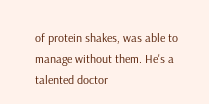of protein shakes, was able to manage without them. He's a talented doctor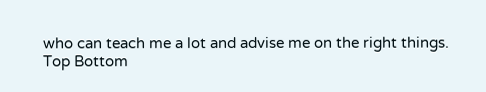who can teach me a lot and advise me on the right things.
Top Bottom